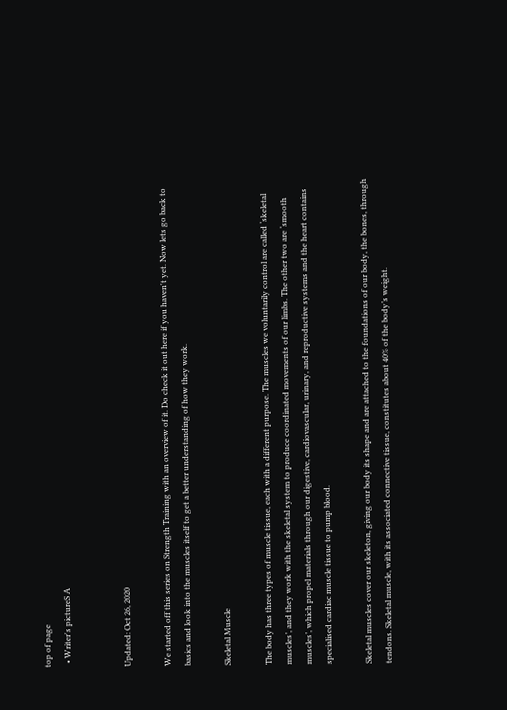top of page
  • Writer's pictureS A


Updated: Oct 26, 2020

We started off this series on Strength Training with an overview of it. Do check it out here if you haven't yet. Now lets go back to basics and look into the muscles itself to get a better understanding of how they work.

Skeletal Muscle

The body has three types of muscle tissue, each with a different purpose. The muscles we voluntarily control are called ‘skeletal muscles’, and they work with the skeletal system to produce coordinated movements of our limbs. The other two are ‘smooth muscles’, which propel materials through our digestive, cardiovascular, urinary, and reproductive systems and the heart contains specialised cardiac muscle tissue to pump blood.

Skeletal muscles cover our skeleton, giving our body its shape and are attached to the foundations of our body, the bones, through tendons. Skeletal muscle, with its associated connective tissue, constitutes about 40% of the body’s weight.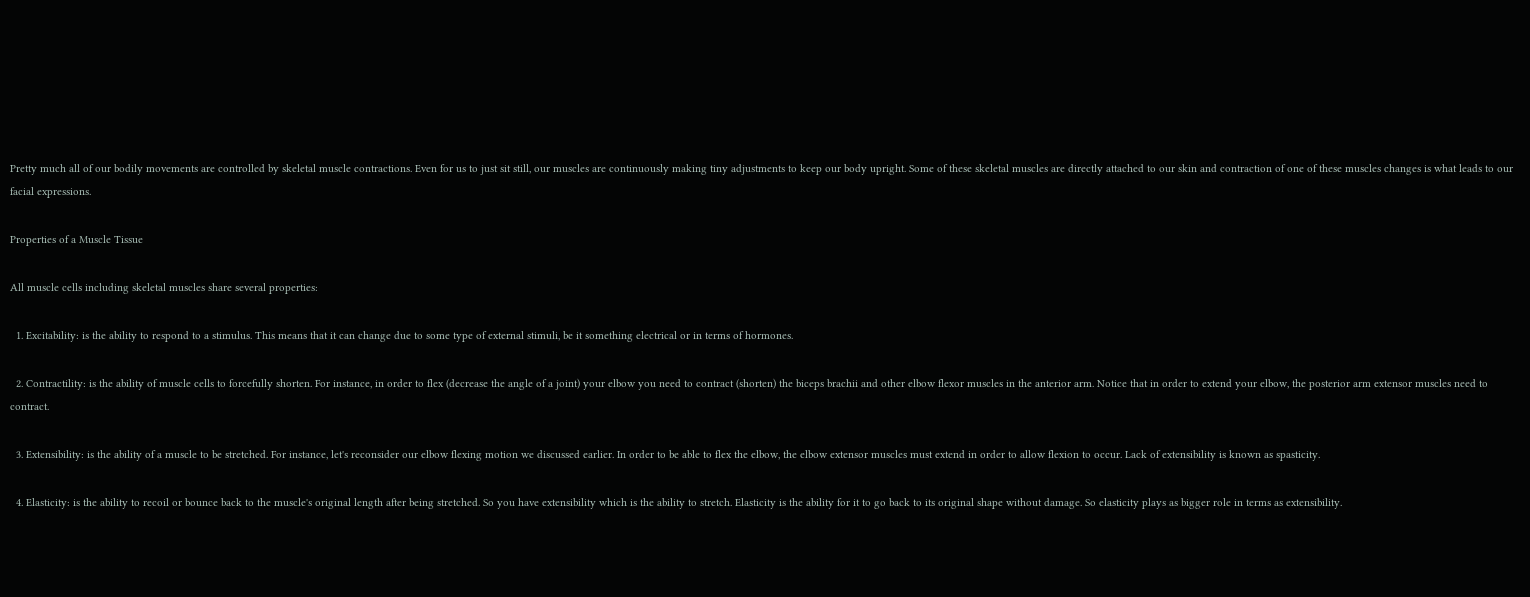Pretty much all of our bodily movements are controlled by skeletal muscle contractions. Even for us to just sit still, our muscles are continuously making tiny adjustments to keep our body upright. Some of these skeletal muscles are directly attached to our skin and contraction of one of these muscles changes is what leads to our facial expressions.

Properties of a Muscle Tissue

All muscle cells including skeletal muscles share several properties:

  1. Excitability: is the ability to respond to a stimulus. This means that it can change due to some type of external stimuli, be it something electrical or in terms of hormones.

  2. Contractility: is the ability of muscle cells to forcefully shorten. For instance, in order to flex (decrease the angle of a joint) your elbow you need to contract (shorten) the biceps brachii and other elbow flexor muscles in the anterior arm. Notice that in order to extend your elbow, the posterior arm extensor muscles need to contract.

  3. Extensibility: is the ability of a muscle to be stretched. For instance, let's reconsider our elbow flexing motion we discussed earlier. In order to be able to flex the elbow, the elbow extensor muscles must extend in order to allow flexion to occur. Lack of extensibility is known as spasticity.

  4. Elasticity: is the ability to recoil or bounce back to the muscle's original length after being stretched. So you have extensibility which is the ability to stretch. Elasticity is the ability for it to go back to its original shape without damage. So elasticity plays as bigger role in terms as extensibility.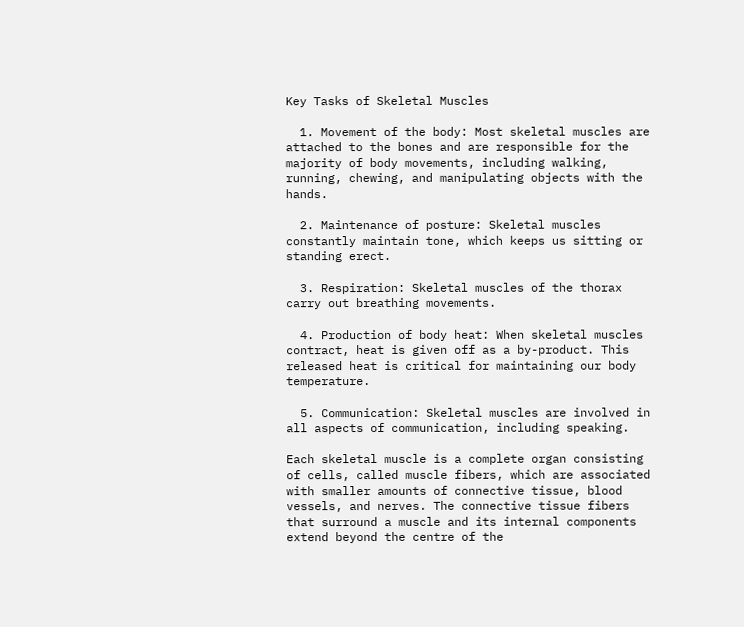Key Tasks of Skeletal Muscles

  1. Movement of the body: Most skeletal muscles are attached to the bones and are responsible for the majority of body movements, including walking, running, chewing, and manipulating objects with the hands.

  2. Maintenance of posture: Skeletal muscles constantly maintain tone, which keeps us sitting or standing erect.

  3. Respiration: Skeletal muscles of the thorax carry out breathing movements.

  4. Production of body heat: When skeletal muscles contract, heat is given off as a by-product. This released heat is critical for maintaining our body temperature.

  5. Communication: Skeletal muscles are involved in all aspects of communication, including speaking.

Each skeletal muscle is a complete organ consisting of cells, called muscle fibers, which are associated with smaller amounts of connective tissue, blood vessels, and nerves. The connective tissue fibers that surround a muscle and its internal components extend beyond the centre of the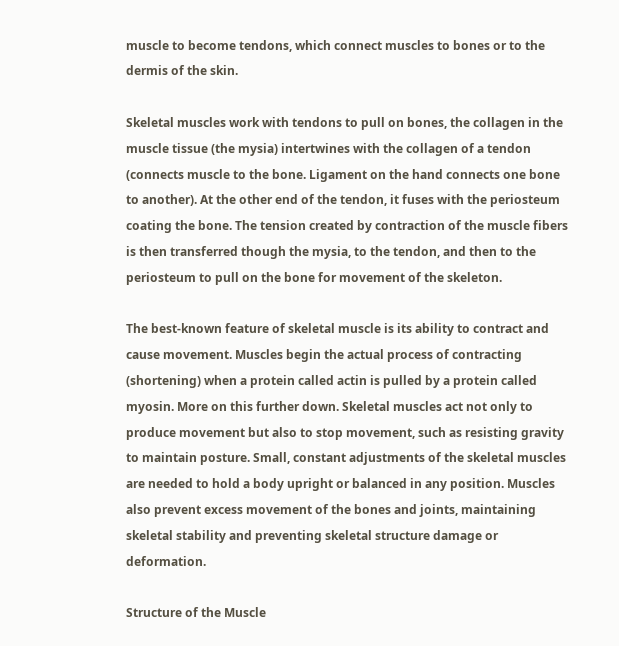muscle to become tendons, which connect muscles to bones or to the dermis of the skin.

Skeletal muscles work with tendons to pull on bones, the collagen in the muscle tissue (the mysia) intertwines with the collagen of a tendon (connects muscle to the bone. Ligament on the hand connects one bone to another). At the other end of the tendon, it fuses with the periosteum coating the bone. The tension created by contraction of the muscle fibers is then transferred though the mysia, to the tendon, and then to the periosteum to pull on the bone for movement of the skeleton.

The best-known feature of skeletal muscle is its ability to contract and cause movement. Muscles begin the actual process of contracting (shortening) when a protein called actin is pulled by a protein called myosin. More on this further down. Skeletal muscles act not only to produce movement but also to stop movement, such as resisting gravity to maintain posture. Small, constant adjustments of the skeletal muscles are needed to hold a body upright or balanced in any position. Muscles also prevent excess movement of the bones and joints, maintaining skeletal stability and preventing skeletal structure damage or deformation.

Structure of the Muscle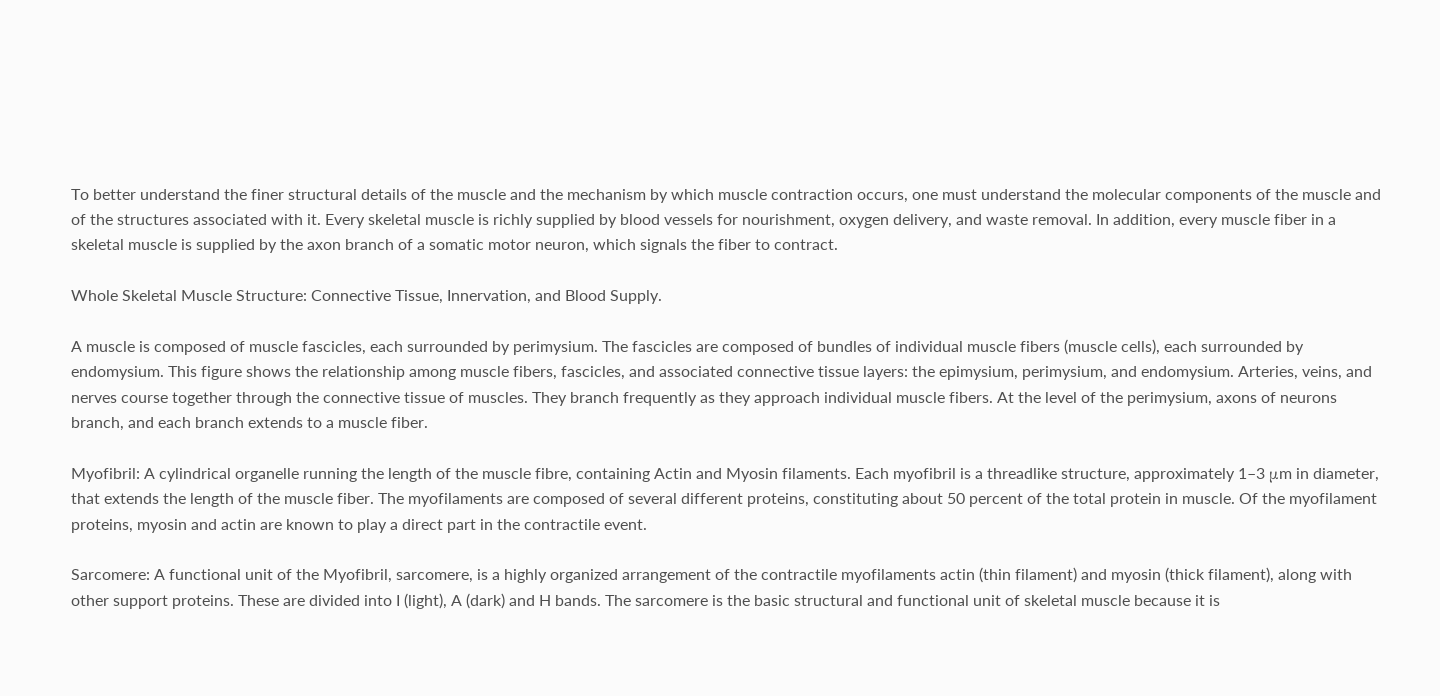To better understand the finer structural details of the muscle and the mechanism by which muscle contraction occurs, one must understand the molecular components of the muscle and of the structures associated with it. Every skeletal muscle is richly supplied by blood vessels for nourishment, oxygen delivery, and waste removal. In addition, every muscle fiber in a skeletal muscle is supplied by the axon branch of a somatic motor neuron, which signals the fiber to contract.

Whole Skeletal Muscle Structure: Connective Tissue, Innervation, and Blood Supply.

A muscle is composed of muscle fascicles, each surrounded by perimysium. The fascicles are composed of bundles of individual muscle fibers (muscle cells), each surrounded by endomysium. This figure shows the relationship among muscle fibers, fascicles, and associated connective tissue layers: the epimysium, perimysium, and endomysium. Arteries, veins, and nerves course together through the connective tissue of muscles. They branch frequently as they approach individual muscle fibers. At the level of the perimysium, axons of neurons branch, and each branch extends to a muscle fiber.

Myofibril: A cylindrical organelle running the length of the muscle fibre, containing Actin and Myosin filaments. Each myofibril is a threadlike structure, approximately 1–3 μm in diameter, that extends the length of the muscle fiber. The myofilaments are composed of several different proteins, constituting about 50 percent of the total protein in muscle. Of the myofilament proteins, myosin and actin are known to play a direct part in the contractile event.

Sarcomere: A functional unit of the Myofibril, sarcomere, is a highly organized arrangement of the contractile myofilaments actin (thin filament) and myosin (thick filament), along with other support proteins. These are divided into I (light), A (dark) and H bands. The sarcomere is the basic structural and functional unit of skeletal muscle because it is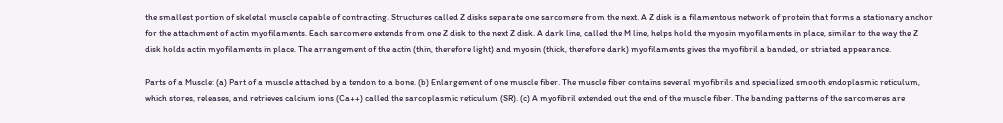the smallest portion of skeletal muscle capable of contracting. Structures called Z disks separate one sarcomere from the next. A Z disk is a filamentous network of protein that forms a stationary anchor for the attachment of actin myofilaments. Each sarcomere extends from one Z disk to the next Z disk. A dark line, called the M line, helps hold the myosin myofilaments in place, similar to the way the Z disk holds actin myofilaments in place. The arrangement of the actin (thin, therefore light) and myosin (thick, therefore dark) myofilaments gives the myofibril a banded, or striated appearance.

Parts of a Muscle: (a) Part of a muscle attached by a tendon to a bone. (b) Enlargement of one muscle fiber. The muscle fiber contains several myofibrils and specialized smooth endoplasmic reticulum, which stores, releases, and retrieves calcium ions (Ca++) called the sarcoplasmic reticulum (SR). (c) A myofibril extended out the end of the muscle fiber. The banding patterns of the sarcomeres are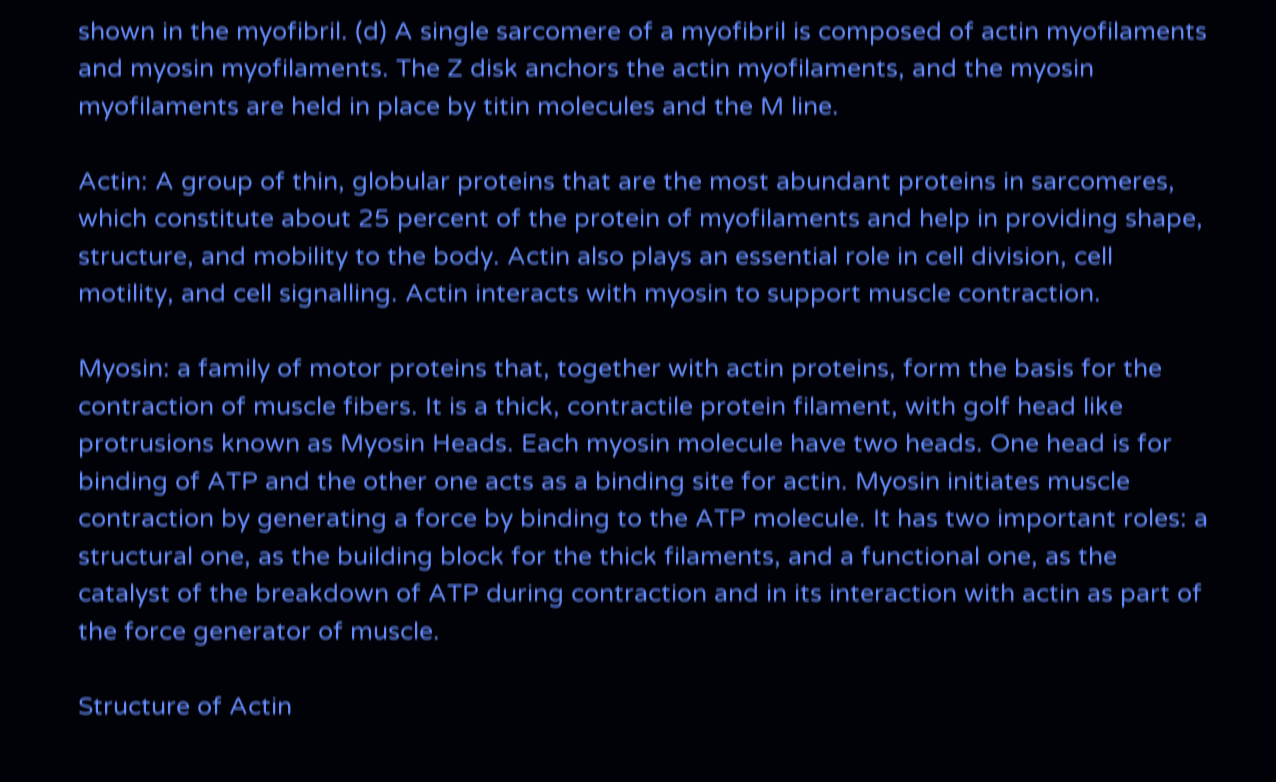shown in the myofibril. (d) A single sarcomere of a myofibril is composed of actin myofilaments and myosin myofilaments. The Z disk anchors the actin myofilaments, and the myosin myofilaments are held in place by titin molecules and the M line.

Actin: A group of thin, globular proteins that are the most abundant proteins in sarcomeres, which constitute about 25 percent of the protein of myofilaments and help in providing shape, structure, and mobility to the body. Actin also plays an essential role in cell division, cell motility, and cell signalling. Actin interacts with myosin to support muscle contraction.

Myosin: a family of motor proteins that, together with actin proteins, form the basis for the contraction of muscle fibers. It is a thick, contractile protein filament, with golf head like protrusions known as Myosin Heads. Each myosin molecule have two heads. One head is for binding of ATP and the other one acts as a binding site for actin. Myosin initiates muscle contraction by generating a force by binding to the ATP molecule. It has two important roles: a structural one, as the building block for the thick filaments, and a functional one, as the catalyst of the breakdown of ATP during contraction and in its interaction with actin as part of the force generator of muscle.

Structure of Actin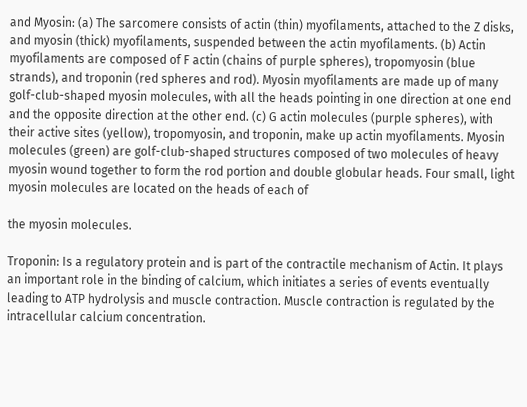and Myosin: (a) The sarcomere consists of actin (thin) myofilaments, attached to the Z disks, and myosin (thick) myofilaments, suspended between the actin myofilaments. (b) Actin myofilaments are composed of F actin (chains of purple spheres), tropomyosin (blue strands), and troponin (red spheres and rod). Myosin myofilaments are made up of many golf-club-shaped myosin molecules, with all the heads pointing in one direction at one end and the opposite direction at the other end. (c) G actin molecules (purple spheres), with their active sites (yellow), tropomyosin, and troponin, make up actin myofilaments. Myosin molecules (green) are golf-club-shaped structures composed of two molecules of heavy myosin wound together to form the rod portion and double globular heads. Four small, light myosin molecules are located on the heads of each of

the myosin molecules.

Troponin: Is a regulatory protein and is part of the contractile mechanism of Actin. It plays an important role in the binding of calcium, which initiates a series of events eventually leading to ATP hydrolysis and muscle contraction. Muscle contraction is regulated by the intracellular calcium concentration.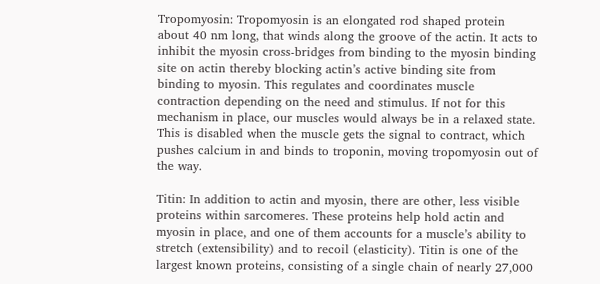Tropomyosin: Tropomyosin is an elongated rod shaped protein about 40 nm long, that winds along the groove of the actin. It acts to inhibit the myosin cross-bridges from binding to the myosin binding site on actin thereby blocking actin’s active binding site from binding to myosin. This regulates and coordinates muscle contraction depending on the need and stimulus. If not for this mechanism in place, our muscles would always be in a relaxed state. This is disabled when the muscle gets the signal to contract, which pushes calcium in and binds to troponin, moving tropomyosin out of the way.

Titin: In addition to actin and myosin, there are other, less visible proteins within sarcomeres. These proteins help hold actin and myosin in place, and one of them accounts for a muscle’s ability to stretch (extensibility) and to recoil (elasticity). Titin is one of the largest known proteins, consisting of a single chain of nearly 27,000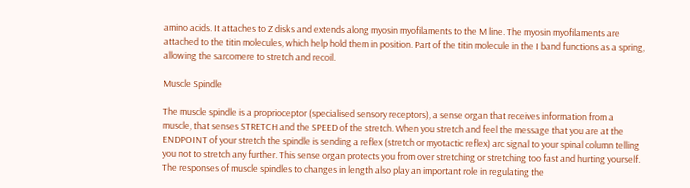amino acids. It attaches to Z disks and extends along myosin myofilaments to the M line. The myosin myofilaments are attached to the titin molecules, which help hold them in position. Part of the titin molecule in the I band functions as a spring, allowing the sarcomere to stretch and recoil.

Muscle Spindle

The muscle spindle is a proprioceptor (specialised sensory receptors), a sense organ that receives information from a muscle, that senses STRETCH and the SPEED of the stretch. When you stretch and feel the message that you are at the ENDPOINT of your stretch the spindle is sending a reflex (stretch or myotactic reflex) arc signal to your spinal column telling you not to stretch any further. This sense organ protects you from over stretching or stretching too fast and hurting yourself. The responses of muscle spindles to changes in length also play an important role in regulating the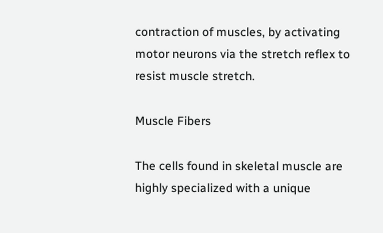contraction of muscles, by activating motor neurons via the stretch reflex to resist muscle stretch.

Muscle Fibers

The cells found in skeletal muscle are highly specialized with a unique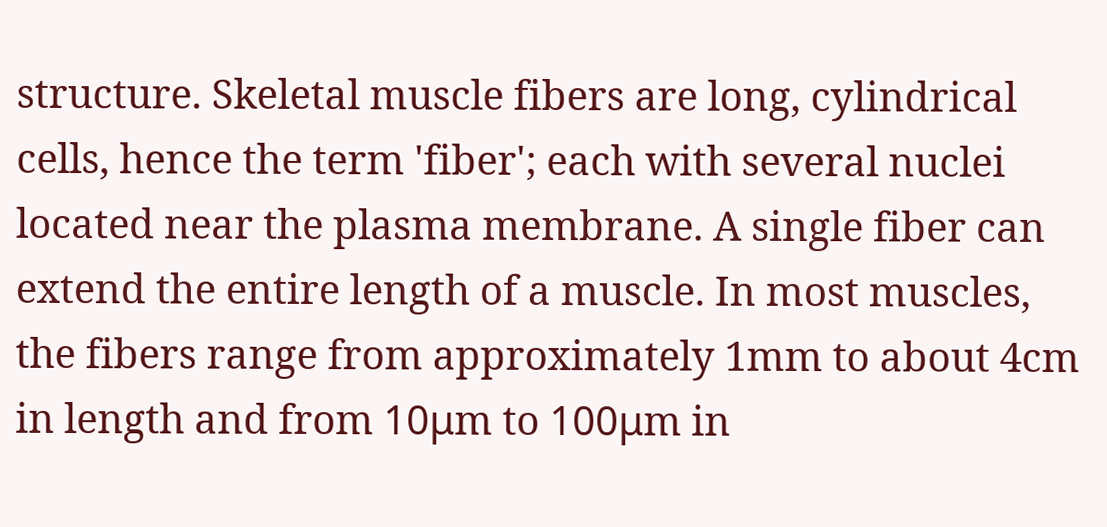structure. Skeletal muscle fibers are long, cylindrical cells, hence the term 'fiber'; each with several nuclei located near the plasma membrane. A single fiber can extend the entire length of a muscle. In most muscles, the fibers range from approximately 1mm to about 4cm in length and from 10μm to 100μm in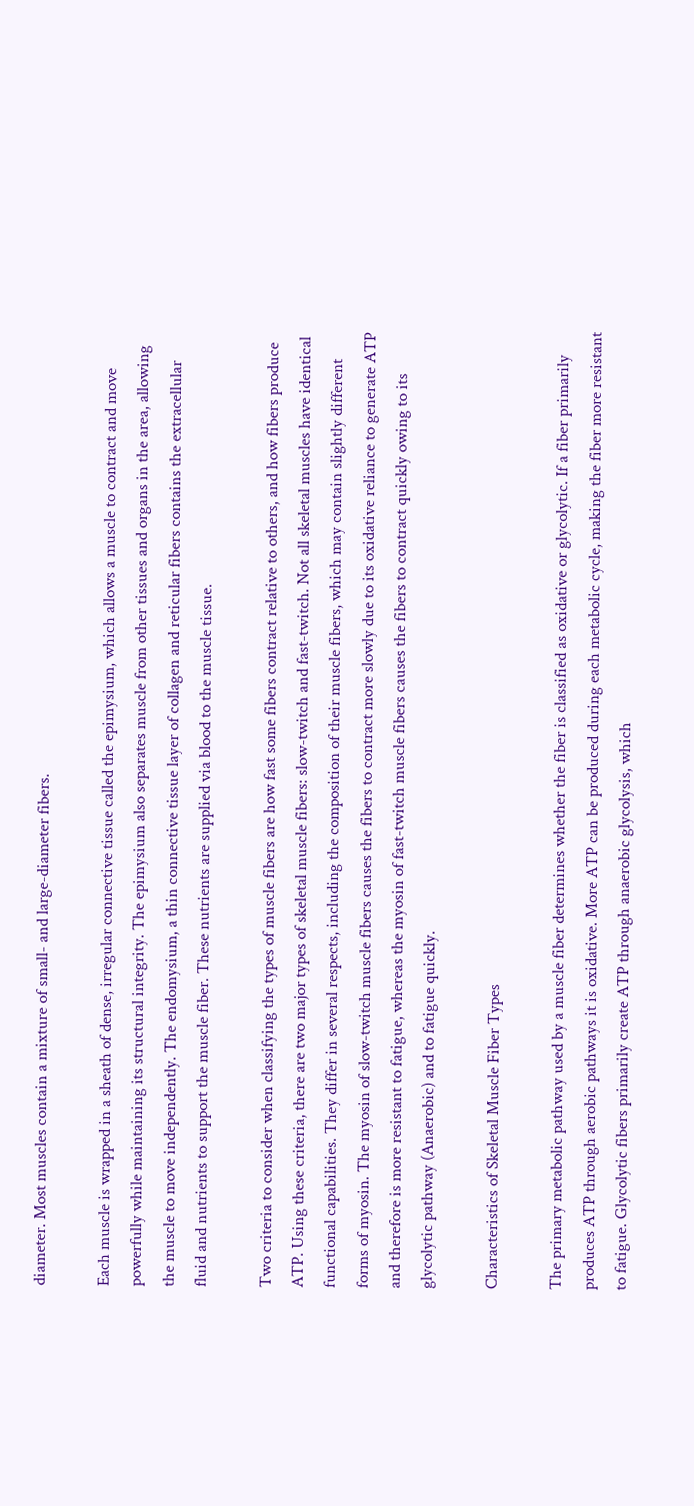diameter. Most muscles contain a mixture of small- and large-diameter fibers.

Each muscle is wrapped in a sheath of dense, irregular connective tissue called the epimysium, which allows a muscle to contract and move powerfully while maintaining its structural integrity. The epimysium also separates muscle from other tissues and organs in the area, allowing the muscle to move independently. The endomysium, a thin connective tissue layer of collagen and reticular fibers contains the extracellular fluid and nutrients to support the muscle fiber. These nutrients are supplied via blood to the muscle tissue.

Two criteria to consider when classifying the types of muscle fibers are how fast some fibers contract relative to others, and how fibers produce ATP. Using these criteria, there are two major types of skeletal muscle fibers: slow-twitch and fast-twitch. Not all skeletal muscles have identical functional capabilities. They differ in several respects, including the composition of their muscle fibers, which may contain slightly different forms of myosin. The myosin of slow-twitch muscle fibers causes the fibers to contract more slowly due to its oxidative reliance to generate ATP and therefore is more resistant to fatigue, whereas the myosin of fast-twitch muscle fibers causes the fibers to contract quickly owing to its glycolytic pathway (Anaerobic) and to fatigue quickly.

Characteristics of Skeletal Muscle Fiber Types

The primary metabolic pathway used by a muscle fiber determines whether the fiber is classified as oxidative or glycolytic. If a fiber primarily produces ATP through aerobic pathways it is oxidative. More ATP can be produced during each metabolic cycle, making the fiber more resistant to fatigue. Glycolytic fibers primarily create ATP through anaerobic glycolysis, which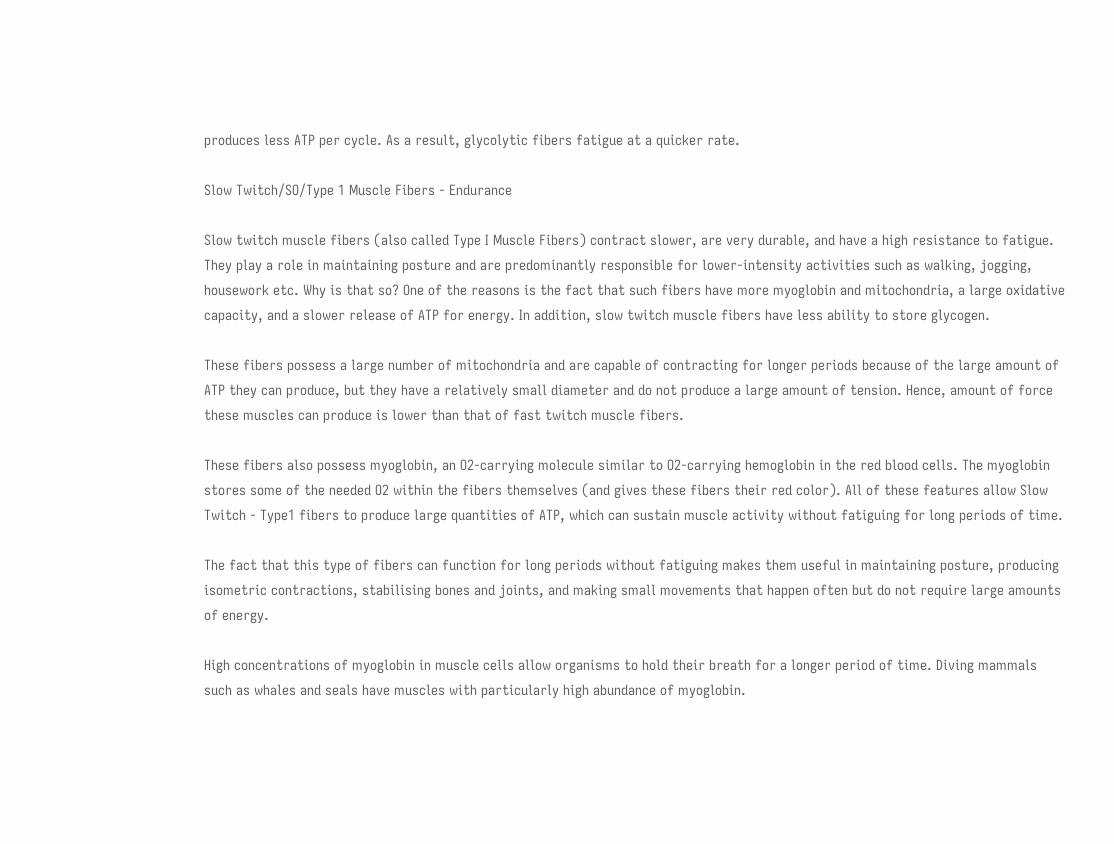produces less ATP per cycle. As a result, glycolytic fibers fatigue at a quicker rate.

Slow Twitch/SO/Type 1 Muscle Fibers - Endurance

Slow twitch muscle fibers (also called Type I Muscle Fibers) contract slower, are very durable, and have a high resistance to fatigue. They play a role in maintaining posture and are predominantly responsible for lower-intensity activities such as walking, jogging, housework etc. Why is that so? One of the reasons is the fact that such fibers have more myoglobin and mitochondria, a large oxidative capacity, and a slower release of ATP for energy. In addition, slow twitch muscle fibers have less ability to store glycogen.

These fibers possess a large number of mitochondria and are capable of contracting for longer periods because of the large amount of ATP they can produce, but they have a relatively small diameter and do not produce a large amount of tension. Hence, amount of force these muscles can produce is lower than that of fast twitch muscle fibers.

These fibers also possess myoglobin, an O2-carrying molecule similar to O2-carrying hemoglobin in the red blood cells. The myoglobin stores some of the needed O2 within the fibers themselves (and gives these fibers their red color). All of these features allow Slow Twitch - Type1 fibers to produce large quantities of ATP, which can sustain muscle activity without fatiguing for long periods of time.

The fact that this type of fibers can function for long periods without fatiguing makes them useful in maintaining posture, producing isometric contractions, stabilising bones and joints, and making small movements that happen often but do not require large amounts of energy.

High concentrations of myoglobin in muscle cells allow organisms to hold their breath for a longer period of time. Diving mammals such as whales and seals have muscles with particularly high abundance of myoglobin.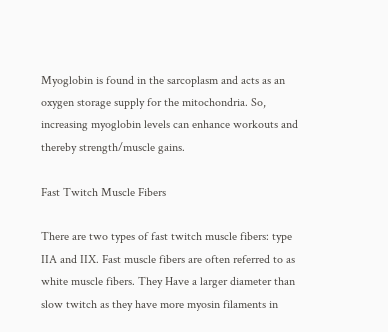Myoglobin is found in the sarcoplasm and acts as an oxygen storage supply for the mitochondria. So, increasing myoglobin levels can enhance workouts and thereby strength/muscle gains.

Fast Twitch Muscle Fibers

There are two types of fast twitch muscle fibers: type IIA and IIX. Fast muscle fibers are often referred to as white muscle fibers. They Have a larger diameter than slow twitch as they have more myosin filaments in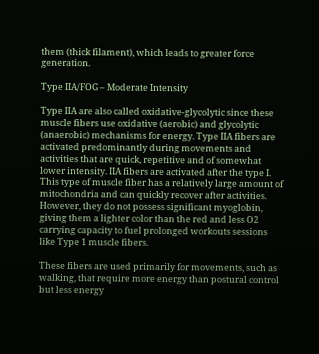them (thick filament), which leads to greater force generation.

Type IIA/FOG – Moderate Intensity

Type IIA are also called oxidative-glycolytic since these muscle fibers use oxidative (aerobic) and glycolytic (anaerobic) mechanisms for energy. Type IIA fibers are activated predominantly during movements and activities that are quick, repetitive and of somewhat lower intensity. IIA fibers are activated after the type I. This type of muscle fiber has a relatively large amount of mitochondria and can quickly recover after activities. However, they do not possess significant myoglobin, giving them a lighter color than the red and less O2 carrying capacity to fuel prolonged workouts sessions like Type 1 muscle fibers.

These fibers are used primarily for movements, such as walking, that require more energy than postural control but less energy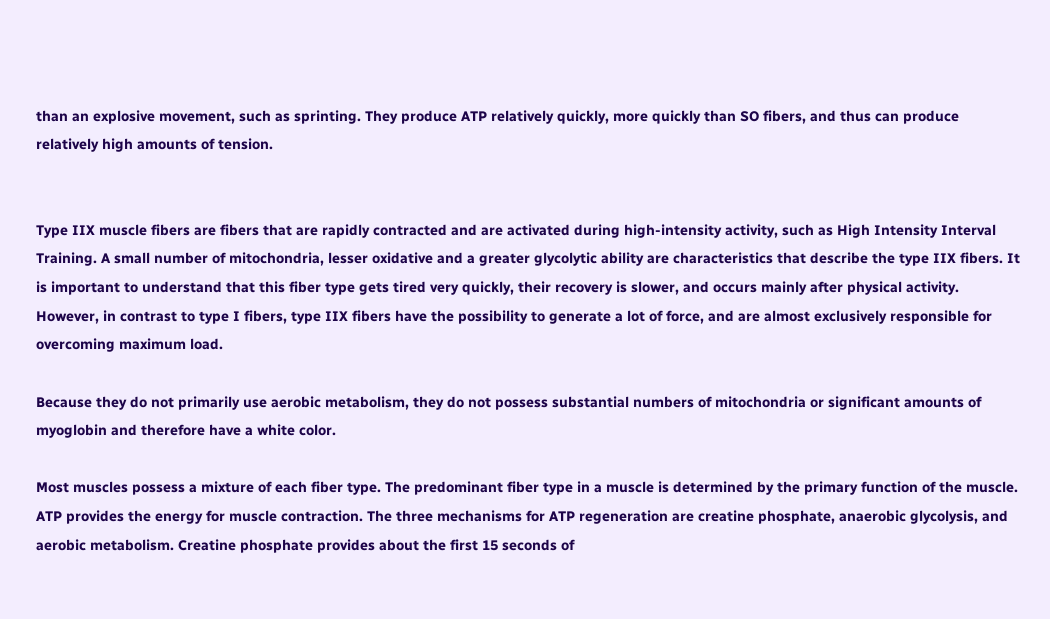than an explosive movement, such as sprinting. They produce ATP relatively quickly, more quickly than SO fibers, and thus can produce relatively high amounts of tension.


Type IIX muscle fibers are fibers that are rapidly contracted and are activated during high-intensity activity, such as High Intensity Interval Training. A small number of mitochondria, lesser oxidative and a greater glycolytic ability are characteristics that describe the type IIX fibers. It is important to understand that this fiber type gets tired very quickly, their recovery is slower, and occurs mainly after physical activity. However, in contrast to type I fibers, type IIX fibers have the possibility to generate a lot of force, and are almost exclusively responsible for overcoming maximum load.

Because they do not primarily use aerobic metabolism, they do not possess substantial numbers of mitochondria or significant amounts of myoglobin and therefore have a white color.

Most muscles possess a mixture of each fiber type. The predominant fiber type in a muscle is determined by the primary function of the muscle. ATP provides the energy for muscle contraction. The three mechanisms for ATP regeneration are creatine phosphate, anaerobic glycolysis, and aerobic metabolism. Creatine phosphate provides about the first 15 seconds of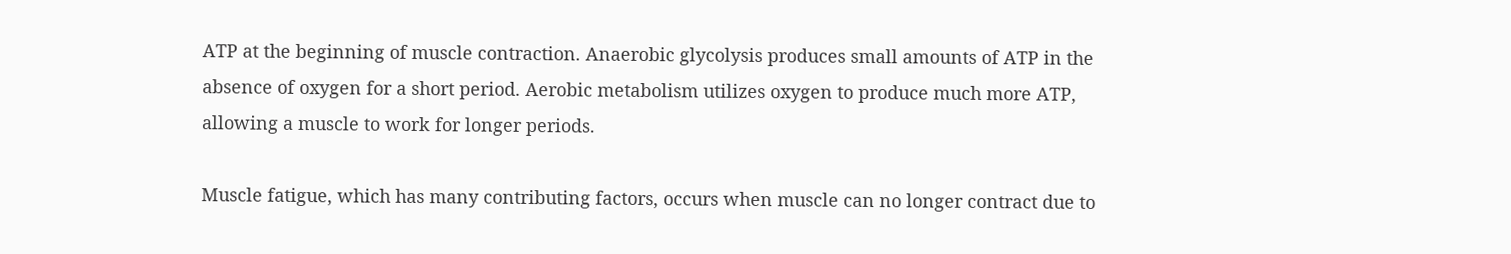ATP at the beginning of muscle contraction. Anaerobic glycolysis produces small amounts of ATP in the absence of oxygen for a short period. Aerobic metabolism utilizes oxygen to produce much more ATP, allowing a muscle to work for longer periods.

Muscle fatigue, which has many contributing factors, occurs when muscle can no longer contract due to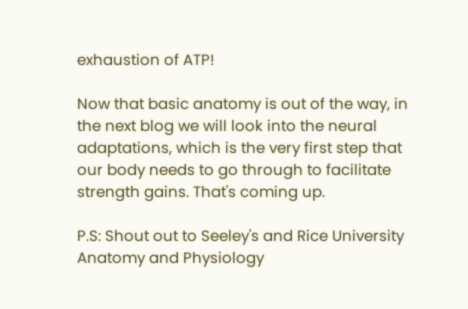exhaustion of ATP!

Now that basic anatomy is out of the way, in the next blog we will look into the neural adaptations, which is the very first step that our body needs to go through to facilitate strength gains. That's coming up.

P.S: Shout out to Seeley's and Rice University Anatomy and Physiology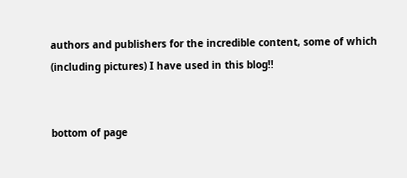authors and publishers for the incredible content, some of which (including pictures) I have used in this blog!!


bottom of page